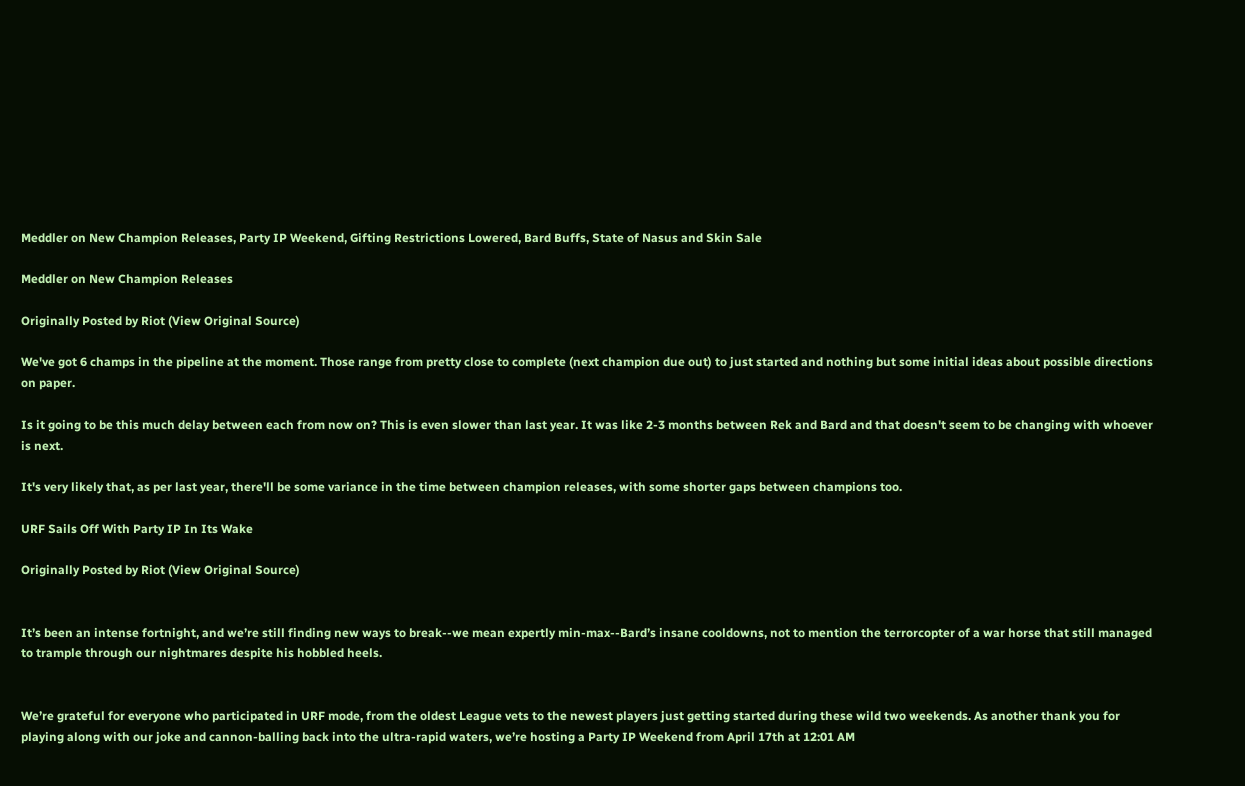Meddler on New Champion Releases, Party IP Weekend, Gifting Restrictions Lowered, Bard Buffs, State of Nasus and Skin Sale

Meddler on New Champion Releases

Originally Posted by Riot (View Original Source)

We've got 6 champs in the pipeline at the moment. Those range from pretty close to complete (next champion due out) to just started and nothing but some initial ideas about possible directions on paper.

Is it going to be this much delay between each from now on? This is even slower than last year. It was like 2-3 months between Rek and Bard and that doesn't seem to be changing with whoever is next.

It's very likely that, as per last year, there'll be some variance in the time between champion releases, with some shorter gaps between champions too.

URF Sails Off With Party IP In Its Wake

Originally Posted by Riot (View Original Source)


It’s been an intense fortnight, and we’re still finding new ways to break--we mean expertly min-max--Bard’s insane cooldowns, not to mention the terrorcopter of a war horse that still managed to trample through our nightmares despite his hobbled heels.


We’re grateful for everyone who participated in URF mode, from the oldest League vets to the newest players just getting started during these wild two weekends. As another thank you for playing along with our joke and cannon-balling back into the ultra-rapid waters, we’re hosting a Party IP Weekend from April 17th at 12:01 AM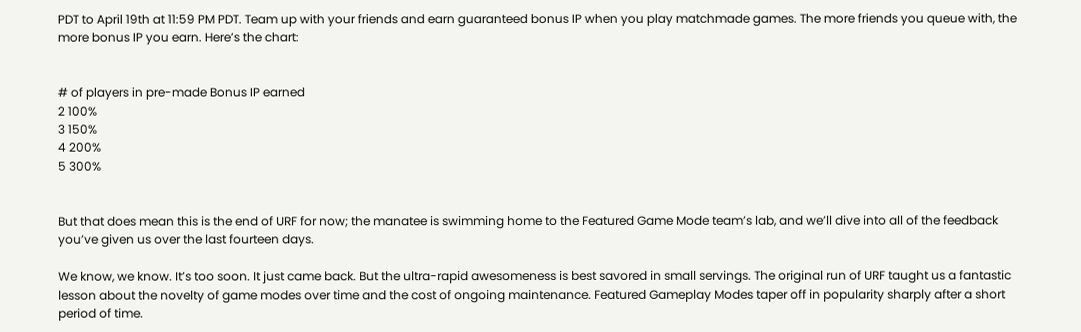PDT to April 19th at 11:59 PM PDT. Team up with your friends and earn guaranteed bonus IP when you play matchmade games. The more friends you queue with, the more bonus IP you earn. Here’s the chart:


# of players in pre-made Bonus IP earned
2 100%
3 150%
4 200%
5 300%


But that does mean this is the end of URF for now; the manatee is swimming home to the Featured Game Mode team’s lab, and we’ll dive into all of the feedback you’ve given us over the last fourteen days.

We know, we know. It’s too soon. It just came back. But the ultra-rapid awesomeness is best savored in small servings. The original run of URF taught us a fantastic lesson about the novelty of game modes over time and the cost of ongoing maintenance. Featured Gameplay Modes taper off in popularity sharply after a short period of time.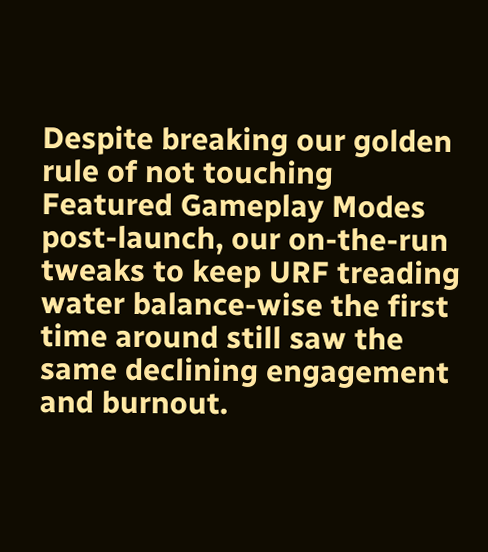Despite breaking our golden rule of not touching Featured Gameplay Modes post-launch, our on-the-run tweaks to keep URF treading water balance-wise the first time around still saw the same declining engagement and burnout.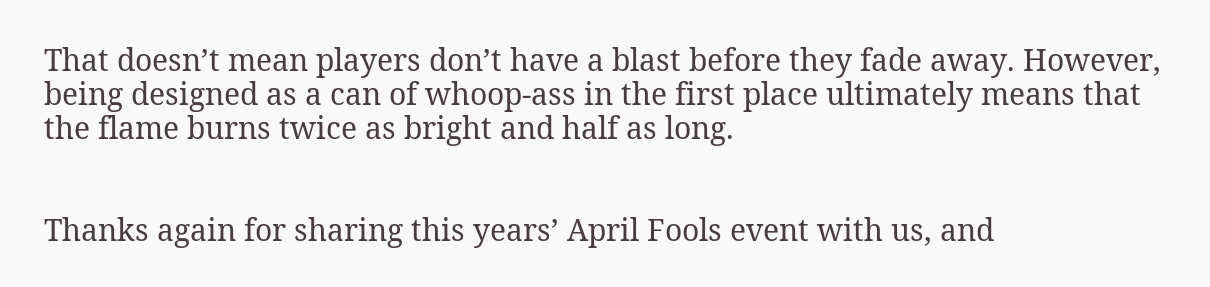That doesn’t mean players don’t have a blast before they fade away. However, being designed as a can of whoop-ass in the first place ultimately means that the flame burns twice as bright and half as long.


Thanks again for sharing this years’ April Fools event with us, and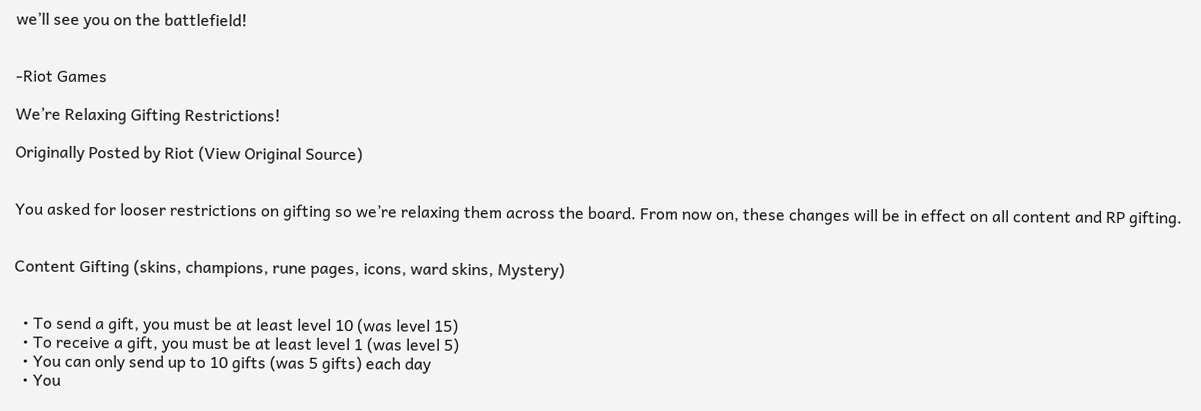we’ll see you on the battlefield!


-Riot Games

We’re Relaxing Gifting Restrictions!

Originally Posted by Riot (View Original Source)


You asked for looser restrictions on gifting so we’re relaxing them across the board. From now on, these changes will be in effect on all content and RP gifting.


Content Gifting (skins, champions, rune pages, icons, ward skins, Mystery)


  • To send a gift, you must be at least level 10 (was level 15)
  • To receive a gift, you must be at least level 1 (was level 5)
  • You can only send up to 10 gifts (was 5 gifts) each day
  • You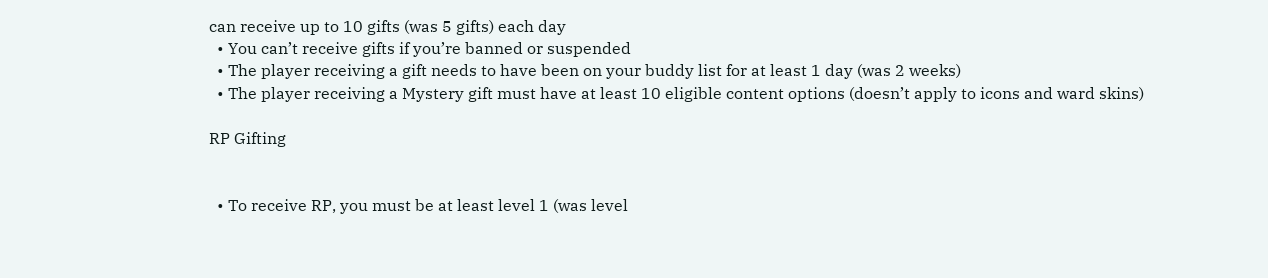can receive up to 10 gifts (was 5 gifts) each day
  • You can’t receive gifts if you’re banned or suspended
  • The player receiving a gift needs to have been on your buddy list for at least 1 day (was 2 weeks)
  • The player receiving a Mystery gift must have at least 10 eligible content options (doesn’t apply to icons and ward skins)

RP Gifting


  • To receive RP, you must be at least level 1 (was level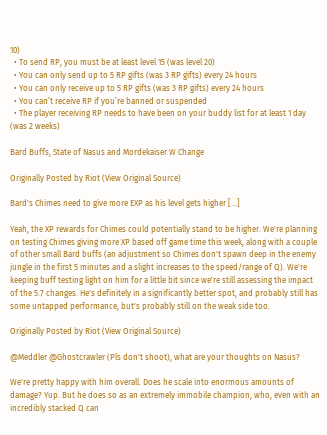10)
  • To send RP, you must be at least level 15 (was level 20)
  • You can only send up to 5 RP gifts (was 3 RP gifts) every 24 hours
  • You can only receive up to 5 RP gifts (was 3 RP gifts) every 24 hours
  • You can’t receive RP if you’re banned or suspended
  • The player receiving RP needs to have been on your buddy list for at least 1 day (was 2 weeks)

Bard Buffs, State of Nasus and Mordekaiser W Change

Originally Posted by Riot (View Original Source)

Bard's Chimes need to give more EXP as his level gets higher [...]

Yeah, the XP rewards for Chimes could potentially stand to be higher. We're planning on testing Chimes giving more XP based off game time this week, along with a couple of other small Bard buffs (an adjustment so Chimes don't spawn deep in the enemy jungle in the first 5 minutes and a slight increases to the speed/range of Q). We're keeping buff testing light on him for a little bit since we're still assessing the impact of the 5.7 changes. He's definitely in a significantly better spot, and probably still has some untapped performance, but's probably still on the weak side too.

Originally Posted by Riot (View Original Source)

@Meddler @Ghostcrawler (Pls don't shoot), what are your thoughts on Nasus?

We're pretty happy with him overall. Does he scale into enormous amounts of damage? Yup. But he does so as an extremely immobile champion, who, even with an incredibly stacked Q can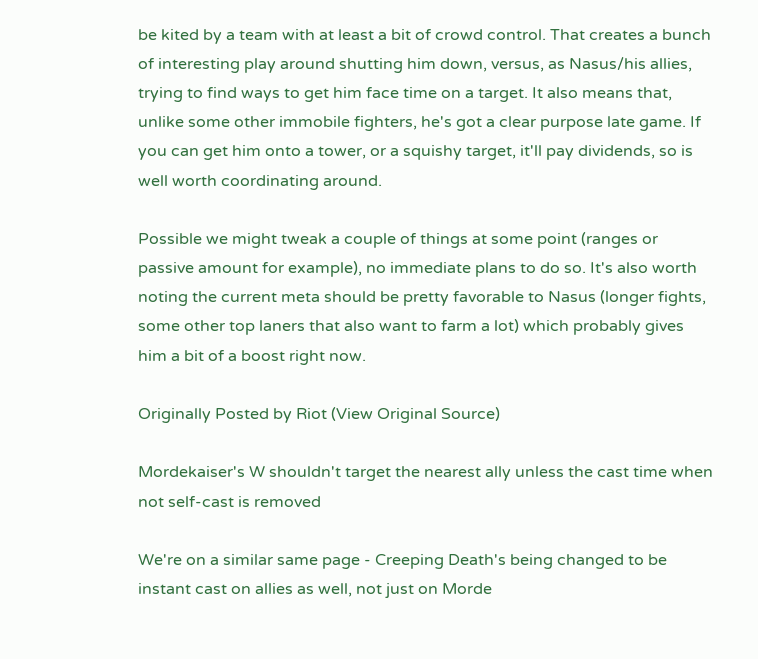be kited by a team with at least a bit of crowd control. That creates a bunch of interesting play around shutting him down, versus, as Nasus/his allies, trying to find ways to get him face time on a target. It also means that, unlike some other immobile fighters, he's got a clear purpose late game. If you can get him onto a tower, or a squishy target, it'll pay dividends, so is well worth coordinating around.

Possible we might tweak a couple of things at some point (ranges or passive amount for example), no immediate plans to do so. It's also worth noting the current meta should be pretty favorable to Nasus (longer fights, some other top laners that also want to farm a lot) which probably gives him a bit of a boost right now.

Originally Posted by Riot (View Original Source)

Mordekaiser's W shouldn't target the nearest ally unless the cast time when not self-cast is removed

We're on a similar same page - Creeping Death's being changed to be instant cast on allies as well, not just on Morde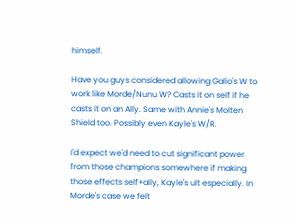himself.

Have you guys considered allowing Galio's W to work like Morde/Nunu W? Casts it on self if he casts it on an Ally. Same with Annie's Molten Shield too. Possibly even Kayle's W/R.

I'd expect we'd need to cut significant power from those champions somewhere if making those effects self+ally, Kayle's ult especially. In Morde's case we felt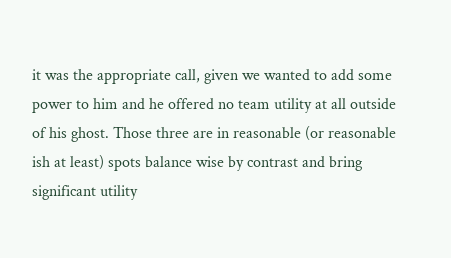it was the appropriate call, given we wanted to add some power to him and he offered no team utility at all outside of his ghost. Those three are in reasonable (or reasonable ish at least) spots balance wise by contrast and bring significant utility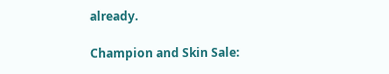already.

Champion and Skin Sale: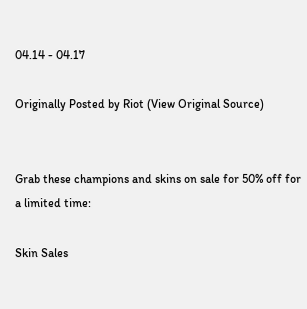04.14 - 04.17

Originally Posted by Riot (View Original Source)


Grab these champions and skins on sale for 50% off for a limited time:

Skin Sales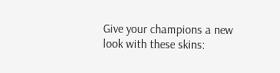Give your champions a new look with these skins: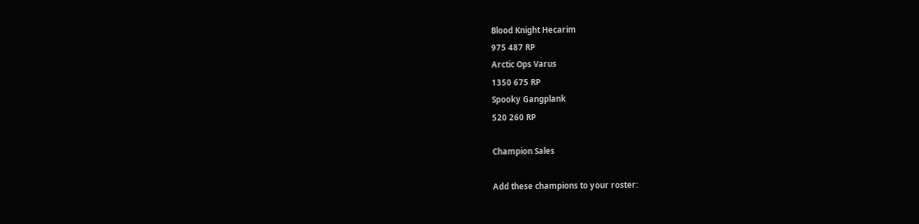Blood Knight Hecarim
975 487 RP
Arctic Ops Varus
1350 675 RP
Spooky Gangplank
520 260 RP

Champion Sales

Add these champions to your roster: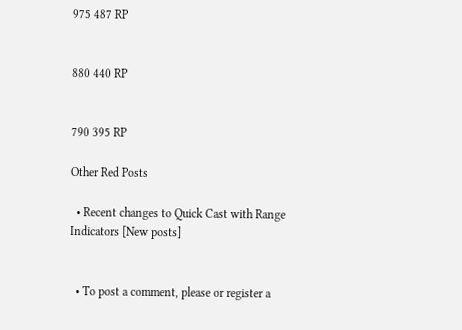975 487 RP


880 440 RP


790 395 RP

Other Red Posts

  • Recent changes to Quick Cast with Range Indicators [New posts]


  • To post a comment, please or register a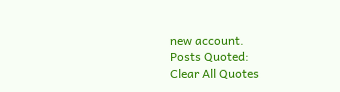new account.
Posts Quoted:
Clear All Quotes